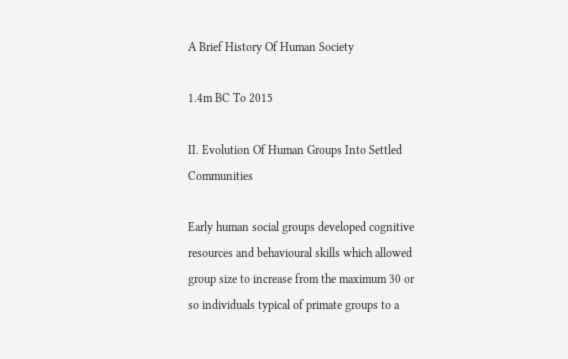A Brief History Of Human Society

1.4m BC To 2015

II. Evolution Of Human Groups Into Settled Communities

Early human social groups developed cognitive resources and behavioural skills which allowed group size to increase from the maximum 30 or so individuals typical of primate groups to a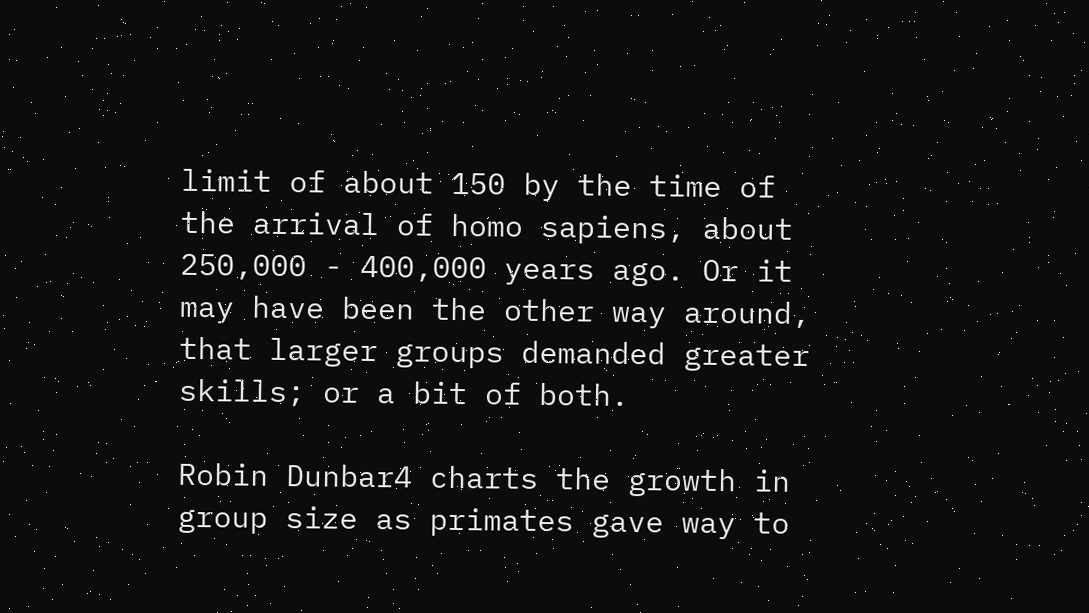limit of about 150 by the time of the arrival of homo sapiens, about 250,000 - 400,000 years ago. Or it may have been the other way around, that larger groups demanded greater skills; or a bit of both.

Robin Dunbar4 charts the growth in group size as primates gave way to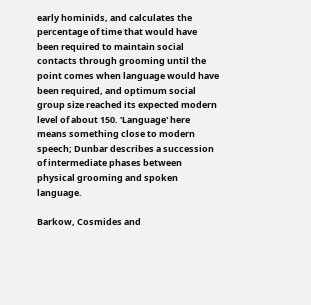early hominids, and calculates the percentage of time that would have been required to maintain social contacts through grooming until the point comes when language would have been required, and optimum social group size reached its expected modern level of about 150. 'Language' here means something close to modern speech; Dunbar describes a succession of intermediate phases between physical grooming and spoken language.

Barkow, Cosmides and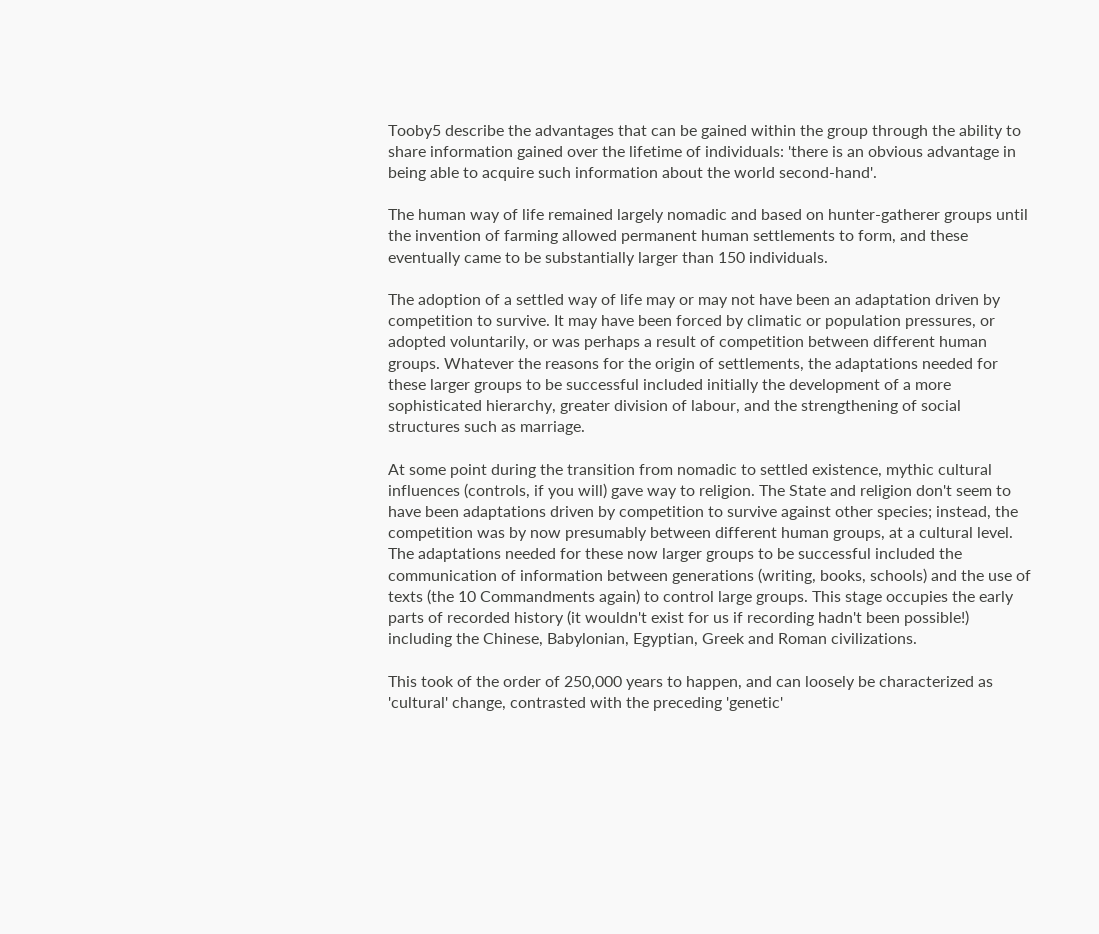Tooby5 describe the advantages that can be gained within the group through the ability to share information gained over the lifetime of individuals: 'there is an obvious advantage in being able to acquire such information about the world second-hand'.

The human way of life remained largely nomadic and based on hunter-gatherer groups until the invention of farming allowed permanent human settlements to form, and these eventually came to be substantially larger than 150 individuals.

The adoption of a settled way of life may or may not have been an adaptation driven by competition to survive. It may have been forced by climatic or population pressures, or adopted voluntarily, or was perhaps a result of competition between different human groups. Whatever the reasons for the origin of settlements, the adaptations needed for these larger groups to be successful included initially the development of a more sophisticated hierarchy, greater division of labour, and the strengthening of social structures such as marriage.

At some point during the transition from nomadic to settled existence, mythic cultural influences (controls, if you will) gave way to religion. The State and religion don't seem to have been adaptations driven by competition to survive against other species; instead, the competition was by now presumably between different human groups, at a cultural level. The adaptations needed for these now larger groups to be successful included the communication of information between generations (writing, books, schools) and the use of texts (the 10 Commandments again) to control large groups. This stage occupies the early parts of recorded history (it wouldn't exist for us if recording hadn't been possible!) including the Chinese, Babylonian, Egyptian, Greek and Roman civilizations.

This took of the order of 250,000 years to happen, and can loosely be characterized as 'cultural' change, contrasted with the preceding 'genetic'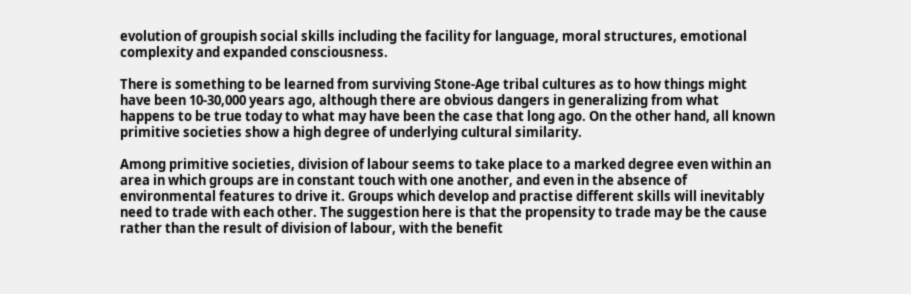evolution of groupish social skills including the facility for language, moral structures, emotional complexity and expanded consciousness.

There is something to be learned from surviving Stone-Age tribal cultures as to how things might have been 10-30,000 years ago, although there are obvious dangers in generalizing from what happens to be true today to what may have been the case that long ago. On the other hand, all known primitive societies show a high degree of underlying cultural similarity.

Among primitive societies, division of labour seems to take place to a marked degree even within an area in which groups are in constant touch with one another, and even in the absence of environmental features to drive it. Groups which develop and practise different skills will inevitably need to trade with each other. The suggestion here is that the propensity to trade may be the cause rather than the result of division of labour, with the benefit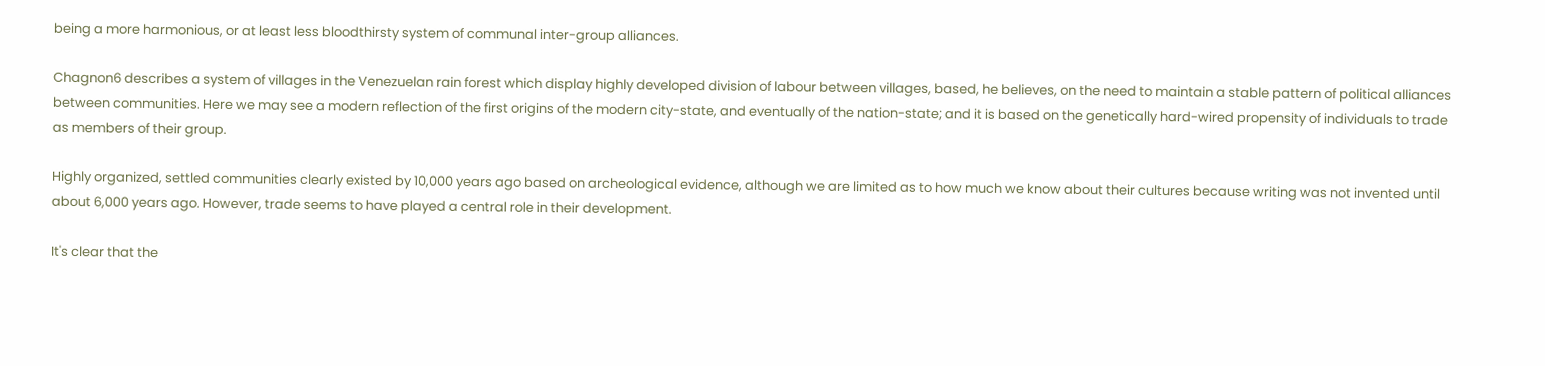being a more harmonious, or at least less bloodthirsty system of communal inter-group alliances.

Chagnon6 describes a system of villages in the Venezuelan rain forest which display highly developed division of labour between villages, based, he believes, on the need to maintain a stable pattern of political alliances between communities. Here we may see a modern reflection of the first origins of the modern city-state, and eventually of the nation-state; and it is based on the genetically hard-wired propensity of individuals to trade as members of their group.

Highly organized, settled communities clearly existed by 10,000 years ago based on archeological evidence, although we are limited as to how much we know about their cultures because writing was not invented until about 6,000 years ago. However, trade seems to have played a central role in their development.

It's clear that the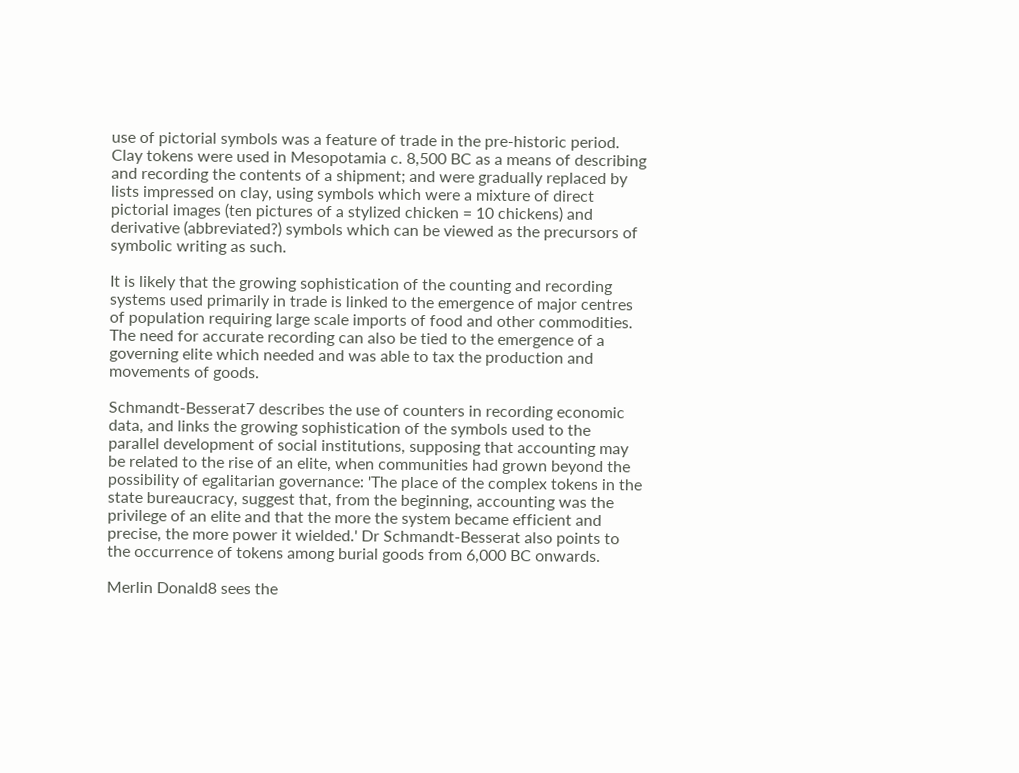use of pictorial symbols was a feature of trade in the pre-historic period. Clay tokens were used in Mesopotamia c. 8,500 BC as a means of describing and recording the contents of a shipment; and were gradually replaced by lists impressed on clay, using symbols which were a mixture of direct pictorial images (ten pictures of a stylized chicken = 10 chickens) and derivative (abbreviated?) symbols which can be viewed as the precursors of symbolic writing as such.

It is likely that the growing sophistication of the counting and recording systems used primarily in trade is linked to the emergence of major centres of population requiring large scale imports of food and other commodities. The need for accurate recording can also be tied to the emergence of a governing elite which needed and was able to tax the production and movements of goods.

Schmandt-Besserat7 describes the use of counters in recording economic data, and links the growing sophistication of the symbols used to the parallel development of social institutions, supposing that accounting may be related to the rise of an elite, when communities had grown beyond the possibility of egalitarian governance: 'The place of the complex tokens in the state bureaucracy, suggest that, from the beginning, accounting was the privilege of an elite and that the more the system became efficient and precise, the more power it wielded.' Dr Schmandt-Besserat also points to the occurrence of tokens among burial goods from 6,000 BC onwards.

Merlin Donald8 sees the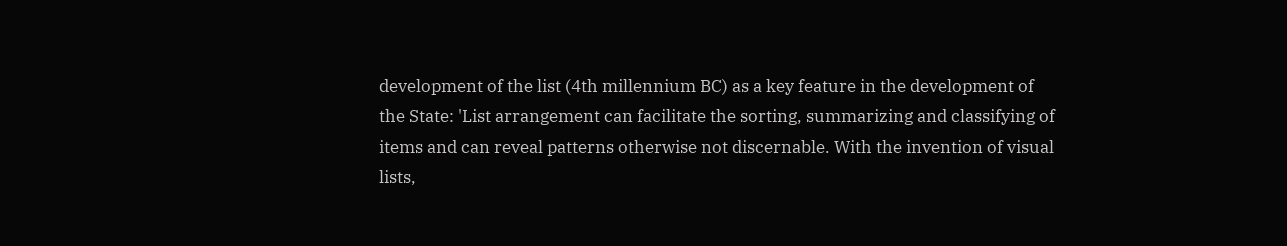development of the list (4th millennium BC) as a key feature in the development of the State: 'List arrangement can facilitate the sorting, summarizing and classifying of items and can reveal patterns otherwise not discernable. With the invention of visual lists,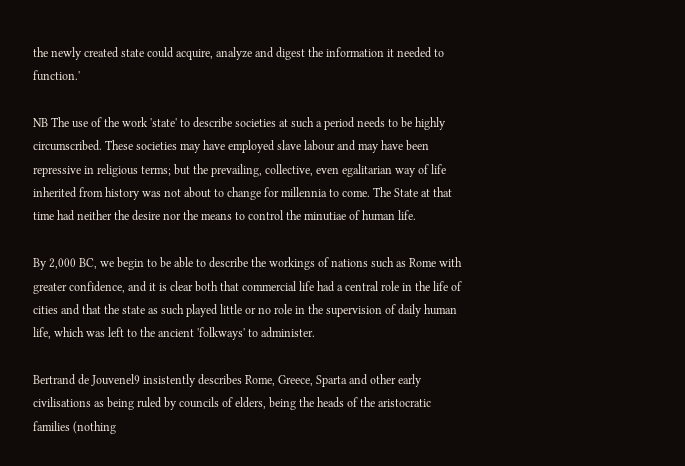the newly created state could acquire, analyze and digest the information it needed to function.'

NB The use of the work 'state' to describe societies at such a period needs to be highly circumscribed. These societies may have employed slave labour and may have been repressive in religious terms; but the prevailing, collective, even egalitarian way of life inherited from history was not about to change for millennia to come. The State at that time had neither the desire nor the means to control the minutiae of human life.

By 2,000 BC, we begin to be able to describe the workings of nations such as Rome with greater confidence, and it is clear both that commercial life had a central role in the life of cities and that the state as such played little or no role in the supervision of daily human life, which was left to the ancient 'folkways' to administer.

Bertrand de Jouvenel9 insistently describes Rome, Greece, Sparta and other early civilisations as being ruled by councils of elders, being the heads of the aristocratic families (nothing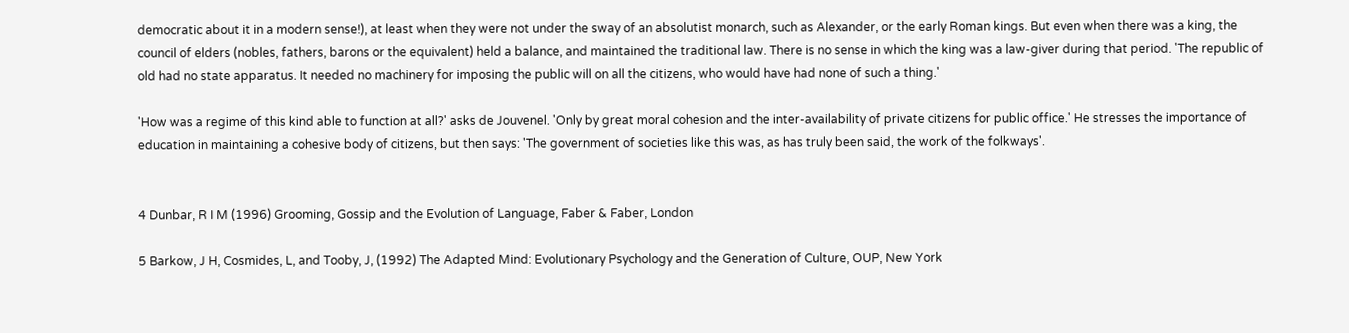democratic about it in a modern sense!), at least when they were not under the sway of an absolutist monarch, such as Alexander, or the early Roman kings. But even when there was a king, the council of elders (nobles, fathers, barons or the equivalent) held a balance, and maintained the traditional law. There is no sense in which the king was a law-giver during that period. 'The republic of old had no state apparatus. It needed no machinery for imposing the public will on all the citizens, who would have had none of such a thing.'

'How was a regime of this kind able to function at all?' asks de Jouvenel. 'Only by great moral cohesion and the inter-availability of private citizens for public office.' He stresses the importance of education in maintaining a cohesive body of citizens, but then says: 'The government of societies like this was, as has truly been said, the work of the folkways'.


4 Dunbar, R I M (1996) Grooming, Gossip and the Evolution of Language, Faber & Faber, London

5 Barkow, J H, Cosmides, L, and Tooby, J, (1992) The Adapted Mind: Evolutionary Psychology and the Generation of Culture, OUP, New York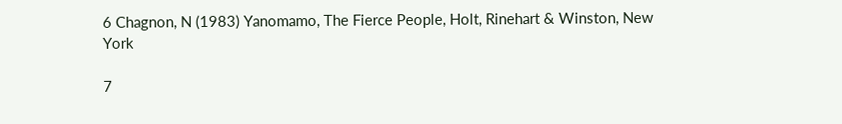6 Chagnon, N (1983) Yanomamo, The Fierce People, Holt, Rinehart & Winston, New York

7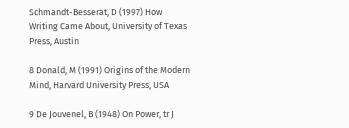Schmandt-Besserat, D (1997) How Writing Came About, University of Texas Press, Austin

8 Donald, M (1991) Origins of the Modern Mind, Harvard University Press, USA

9 De Jouvenel, B (1948) On Power, tr J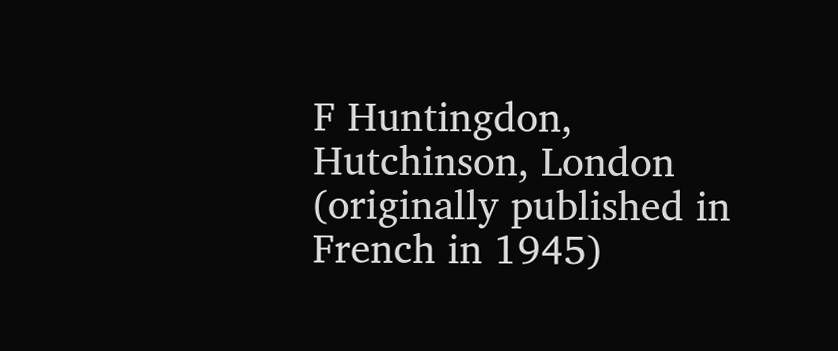F Huntingdon, Hutchinson, London (originally published in French in 1945)